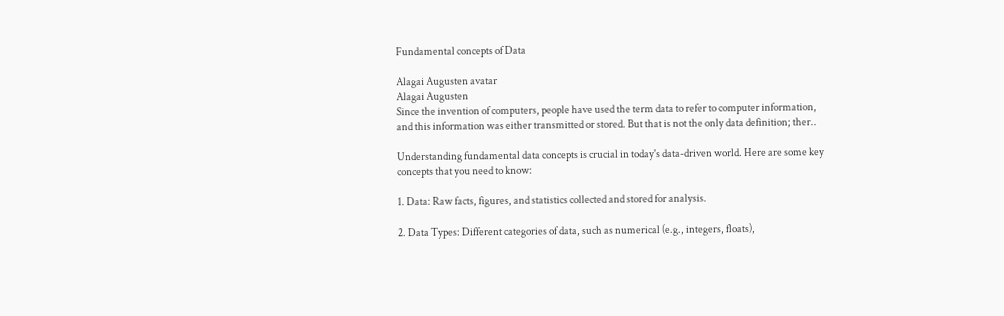Fundamental concepts of Data

Alagai Augusten avatar
Alagai Augusten
Since the invention of computers, people have used the term data to refer to computer information, and this information was either transmitted or stored. But that is not the only data definition; ther..

Understanding fundamental data concepts is crucial in today's data-driven world. Here are some key concepts that you need to know:

1. Data: Raw facts, figures, and statistics collected and stored for analysis.

2. Data Types: Different categories of data, such as numerical (e.g., integers, floats),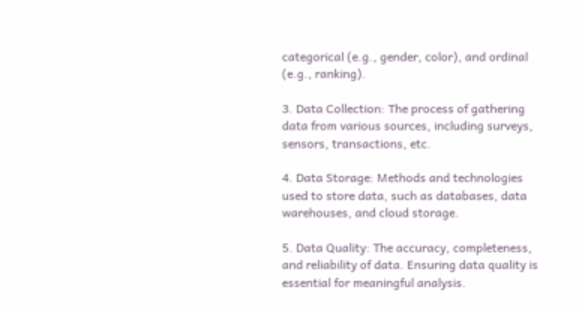categorical (e.g., gender, color), and ordinal (e.g., ranking).

3. Data Collection: The process of gathering data from various sources, including surveys, sensors, transactions, etc.

4. Data Storage: Methods and technologies used to store data, such as databases, data warehouses, and cloud storage.

5. Data Quality: The accuracy, completeness, and reliability of data. Ensuring data quality is essential for meaningful analysis.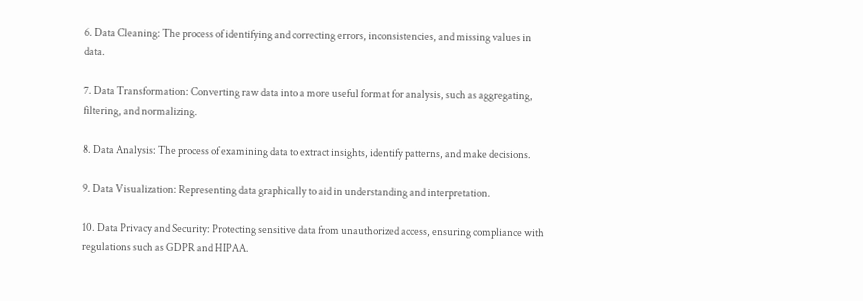6. Data Cleaning: The process of identifying and correcting errors, inconsistencies, and missing values in data.

7. Data Transformation: Converting raw data into a more useful format for analysis, such as aggregating, filtering, and normalizing.

8. Data Analysis: The process of examining data to extract insights, identify patterns, and make decisions.

9. Data Visualization: Representing data graphically to aid in understanding and interpretation.

10. Data Privacy and Security: Protecting sensitive data from unauthorized access, ensuring compliance with regulations such as GDPR and HIPAA.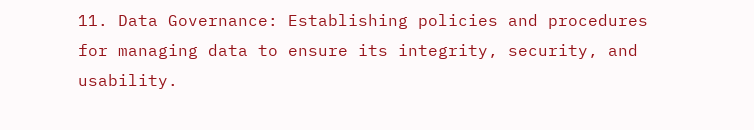11. Data Governance: Establishing policies and procedures for managing data to ensure its integrity, security, and usability.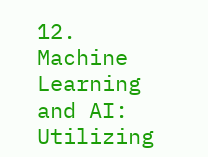12. Machine Learning and AI: Utilizing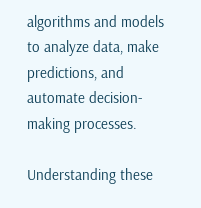algorithms and models to analyze data, make predictions, and automate decision-making processes.

Understanding these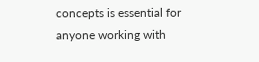concepts is essential for anyone working with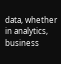data, whether in analytics, business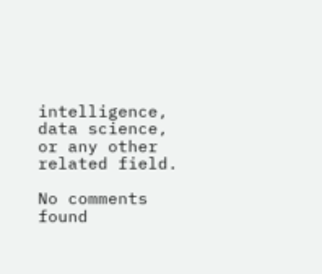intelligence, data science, or any other related field.

No comments found